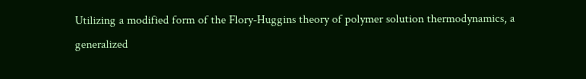Utilizing a modified form of the Flory-Huggins theory of polymer solution thermodynamics, a generalized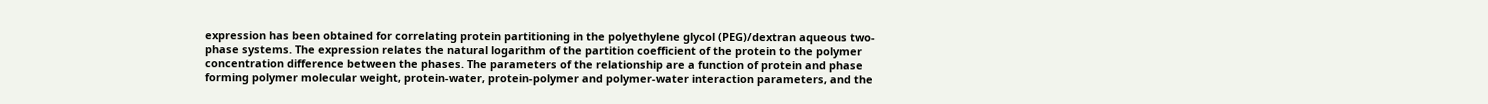expression has been obtained for correlating protein partitioning in the polyethylene glycol (PEG)/dextran aqueous two-phase systems. The expression relates the natural logarithm of the partition coefficient of the protein to the polymer concentration difference between the phases. The parameters of the relationship are a function of protein and phase forming polymer molecular weight, protein-water, protein-polymer and polymer-water interaction parameters, and the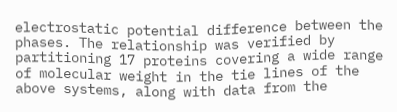electrostatic potential difference between the phases. The relationship was verified by partitioning 17 proteins covering a wide range of molecular weight in the tie lines of the above systems, along with data from the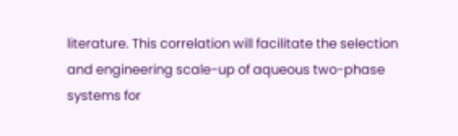literature. This correlation will facilitate the selection and engineering scale-up of aqueous two-phase systems for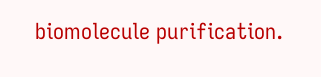biomolecule purification.